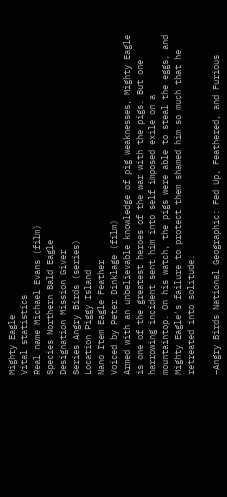Mighty Eagle
Vital statistics
Real name Michael Evans (film)
Species Northern Bald Eagle
Designation Mission Giver
Series Angry Birds (series)
Location Piggy Island
Nano Item Eagle Feather
Voiced by Peter Dinklage (film)
Armed with an unbelievable knowledge of pig weaknesses, Mighty Eagle is one of the greatest heroes of the war with the pigs. But one harrowing incident sent him into self imposed exile on a mountaintop. On his watch, the pigs were able to steal the eggs, and Mighty Eagle's failure to protect them shamed him so much that he retreated into solitude.

–Angry Birds National Geographic: Fed Up, Feathered, and Furious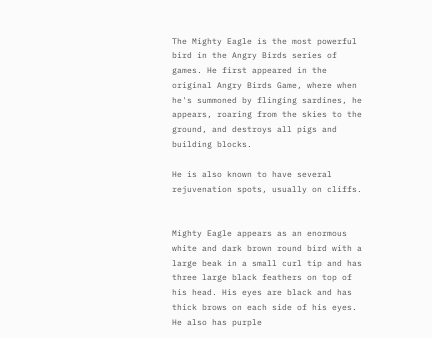The Mighty Eagle is the most powerful bird in the Angry Birds series of games. He first appeared in the original Angry Birds Game, where when he's summoned by flinging sardines, he appears, roaring from the skies to the ground, and destroys all pigs and building blocks.

He is also known to have several rejuvenation spots, usually on cliffs.


Mighty Eagle appears as an enormous white and dark brown round bird with a large beak in a small curl tip and has three large black feathers on top of his head. His eyes are black and has thick brows on each side of his eyes. He also has purple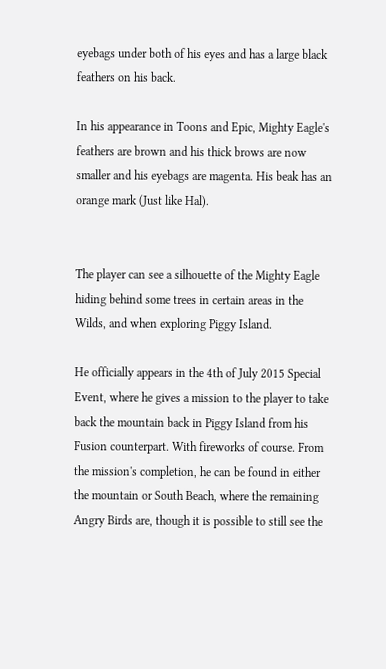eyebags under both of his eyes and has a large black feathers on his back.

In his appearance in Toons and Epic, Mighty Eagle's feathers are brown and his thick brows are now smaller and his eyebags are magenta. His beak has an orange mark (Just like Hal).


The player can see a silhouette of the Mighty Eagle hiding behind some trees in certain areas in the Wilds, and when exploring Piggy Island.

He officially appears in the 4th of July 2015 Special Event, where he gives a mission to the player to take back the mountain back in Piggy Island from his Fusion counterpart. With fireworks of course. From the mission's completion, he can be found in either the mountain or South Beach, where the remaining Angry Birds are, though it is possible to still see the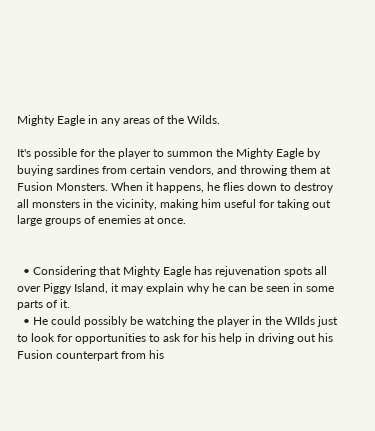Mighty Eagle in any areas of the Wilds.

It's possible for the player to summon the Mighty Eagle by buying sardines from certain vendors, and throwing them at Fusion Monsters. When it happens, he flies down to destroy all monsters in the vicinity, making him useful for taking out large groups of enemies at once.


  • Considering that Mighty Eagle has rejuvenation spots all over Piggy Island, it may explain why he can be seen in some parts of it.
  • He could possibly be watching the player in the WIlds just to look for opportunities to ask for his help in driving out his Fusion counterpart from his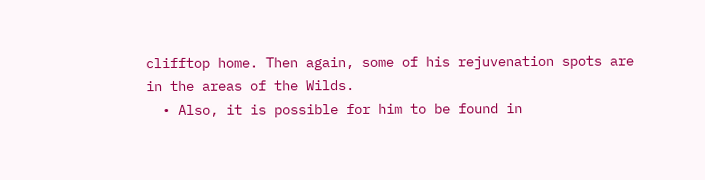clifftop home. Then again, some of his rejuvenation spots are in the areas of the Wilds.
  • Also, it is possible for him to be found in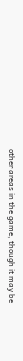other areas in the game, though it may be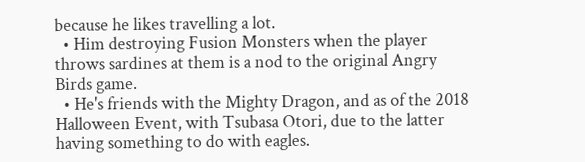because he likes travelling a lot.
  • Him destroying Fusion Monsters when the player throws sardines at them is a nod to the original Angry Birds game.
  • He's friends with the Mighty Dragon, and as of the 2018 Halloween Event, with Tsubasa Otori, due to the latter having something to do with eagles.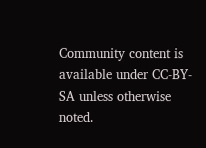Community content is available under CC-BY-SA unless otherwise noted.